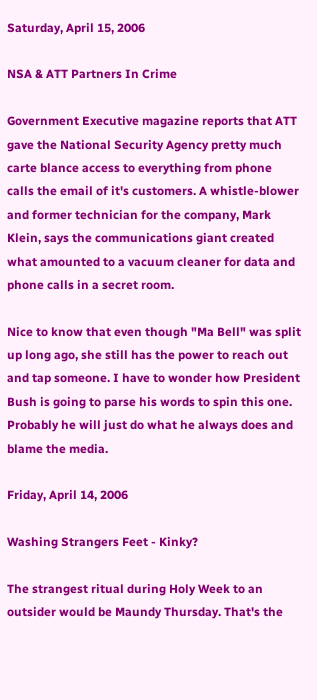Saturday, April 15, 2006

NSA & ATT Partners In Crime

Government Executive magazine reports that ATT gave the National Security Agency pretty much carte blance access to everything from phone calls the email of it's customers. A whistle-blower and former technician for the company, Mark Klein, says the communications giant created what amounted to a vacuum cleaner for data and phone calls in a secret room.

Nice to know that even though "Ma Bell" was split up long ago, she still has the power to reach out and tap someone. I have to wonder how President Bush is going to parse his words to spin this one. Probably he will just do what he always does and blame the media.

Friday, April 14, 2006

Washing Strangers Feet - Kinky?

The strangest ritual during Holy Week to an outsider would be Maundy Thursday. That's the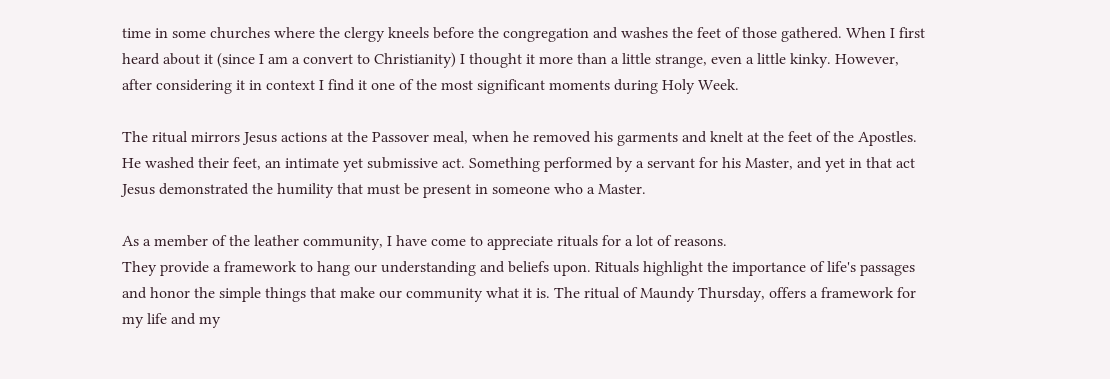time in some churches where the clergy kneels before the congregation and washes the feet of those gathered. When I first heard about it (since I am a convert to Christianity) I thought it more than a little strange, even a little kinky. However, after considering it in context I find it one of the most significant moments during Holy Week.

The ritual mirrors Jesus actions at the Passover meal, when he removed his garments and knelt at the feet of the Apostles. He washed their feet, an intimate yet submissive act. Something performed by a servant for his Master, and yet in that act Jesus demonstrated the humility that must be present in someone who a Master.

As a member of the leather community, I have come to appreciate rituals for a lot of reasons.
They provide a framework to hang our understanding and beliefs upon. Rituals highlight the importance of life's passages and honor the simple things that make our community what it is. The ritual of Maundy Thursday, offers a framework for my life and my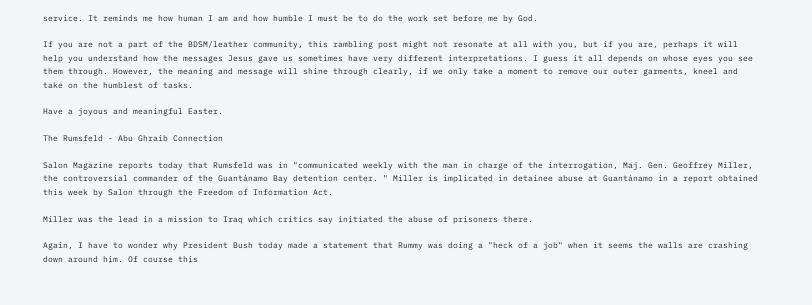service. It reminds me how human I am and how humble I must be to do the work set before me by God.

If you are not a part of the BDSM/leather community, this rambling post might not resonate at all with you, but if you are, perhaps it will help you understand how the messages Jesus gave us sometimes have very different interpretations. I guess it all depends on whose eyes you see them through. However, the meaning and message will shine through clearly, if we only take a moment to remove our outer garments, kneel and take on the humblest of tasks.

Have a joyous and meaningful Easter.

The Rumsfeld - Abu Ghraib Connection

Salon Magazine reports today that Rumsfeld was in "communicated weekly with the man in charge of the interrogation, Maj. Gen. Geoffrey Miller, the controversial commander of the Guantánamo Bay detention center. " Miller is implicated in detainee abuse at Guantánamo in a report obtained this week by Salon through the Freedom of Information Act.

Miller was the lead in a mission to Iraq which critics say initiated the abuse of prisoners there.

Again, I have to wonder why President Bush today made a statement that Rummy was doing a "heck of a job" when it seems the walls are crashing down around him. Of course this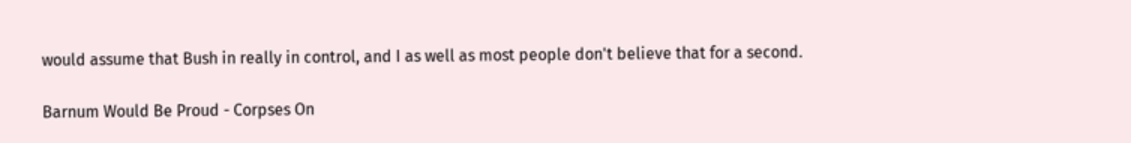would assume that Bush in really in control, and I as well as most people don't believe that for a second.

Barnum Would Be Proud - Corpses On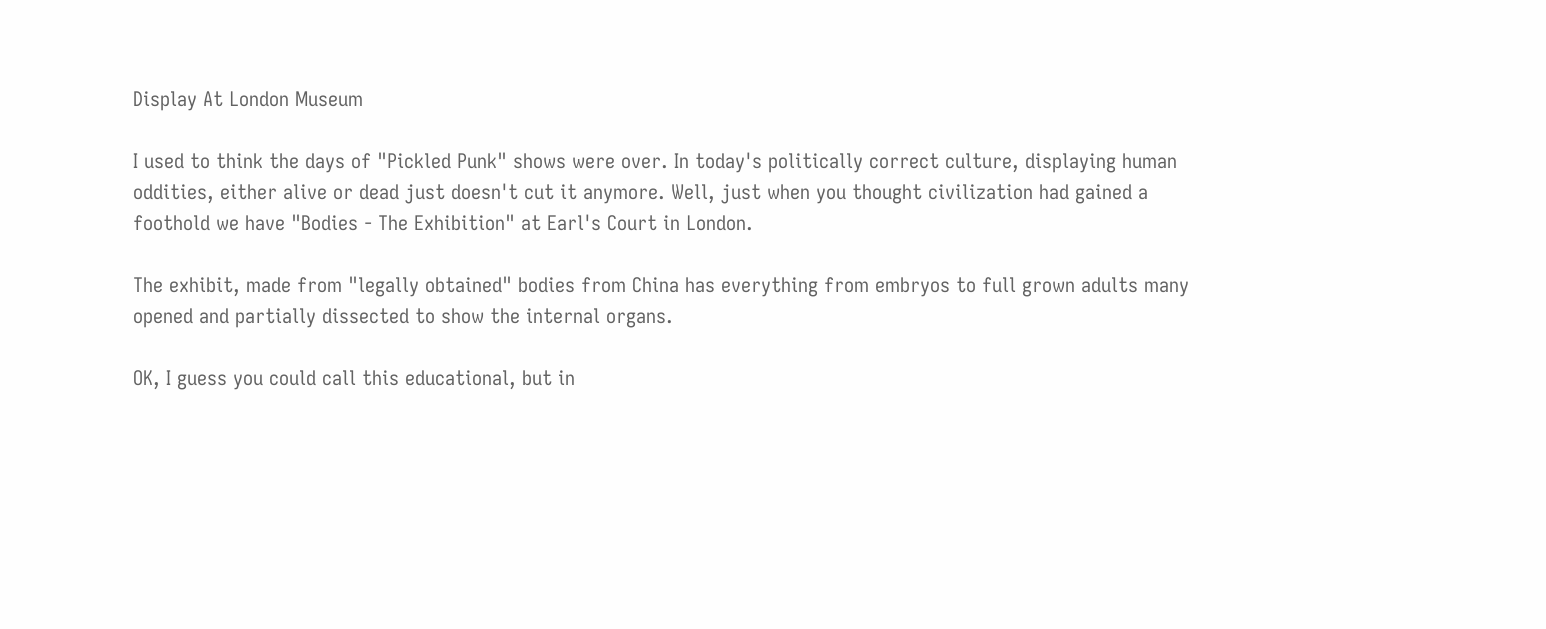Display At London Museum

I used to think the days of "Pickled Punk" shows were over. In today's politically correct culture, displaying human oddities, either alive or dead just doesn't cut it anymore. Well, just when you thought civilization had gained a foothold we have "Bodies - The Exhibition" at Earl's Court in London.

The exhibit, made from "legally obtained" bodies from China has everything from embryos to full grown adults many opened and partially dissected to show the internal organs.

OK, I guess you could call this educational, but in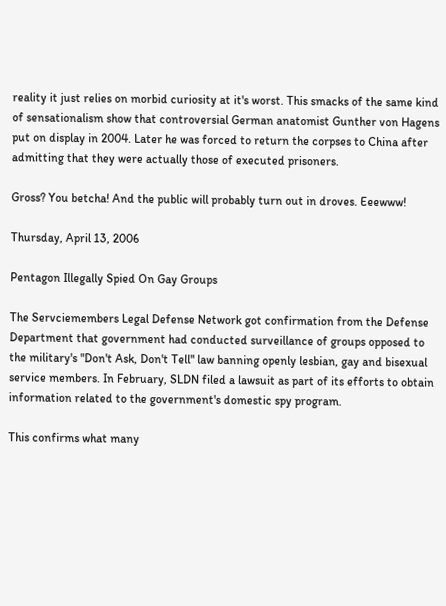reality it just relies on morbid curiosity at it's worst. This smacks of the same kind of sensationalism show that controversial German anatomist Gunther von Hagens put on display in 2004. Later he was forced to return the corpses to China after admitting that they were actually those of executed prisoners.

Gross? You betcha! And the public will probably turn out in droves. Eeewww!

Thursday, April 13, 2006

Pentagon Illegally Spied On Gay Groups

The Servciemembers Legal Defense Network got confirmation from the Defense Department that government had conducted surveillance of groups opposed to the military's "Don't Ask, Don't Tell" law banning openly lesbian, gay and bisexual service members. In February, SLDN filed a lawsuit as part of its efforts to obtain information related to the government's domestic spy program.

This confirms what many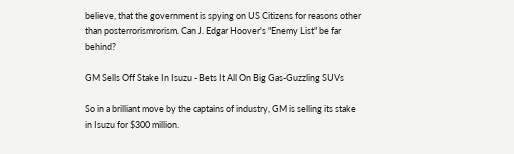believe, that the government is spying on US Citizens for reasons other than posterrorismrorism. Can J. Edgar Hoover's "Enemy List" be far behind?

GM Sells Off Stake In Isuzu - Bets It All On Big Gas-Guzzling SUVs

So in a brilliant move by the captains of industry, GM is selling its stake in Isuzu for $300 million.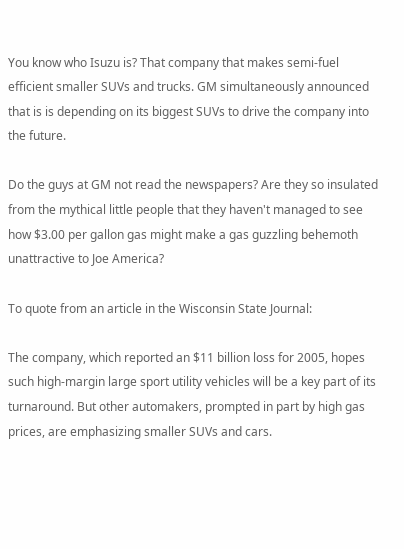You know who Isuzu is? That company that makes semi-fuel efficient smaller SUVs and trucks. GM simultaneously announced that is is depending on its biggest SUVs to drive the company into the future.

Do the guys at GM not read the newspapers? Are they so insulated from the mythical little people that they haven't managed to see how $3.00 per gallon gas might make a gas guzzling behemoth unattractive to Joe America?

To quote from an article in the Wisconsin State Journal:

The company, which reported an $11 billion loss for 2005, hopes such high-margin large sport utility vehicles will be a key part of its turnaround. But other automakers, prompted in part by high gas prices, are emphasizing smaller SUVs and cars.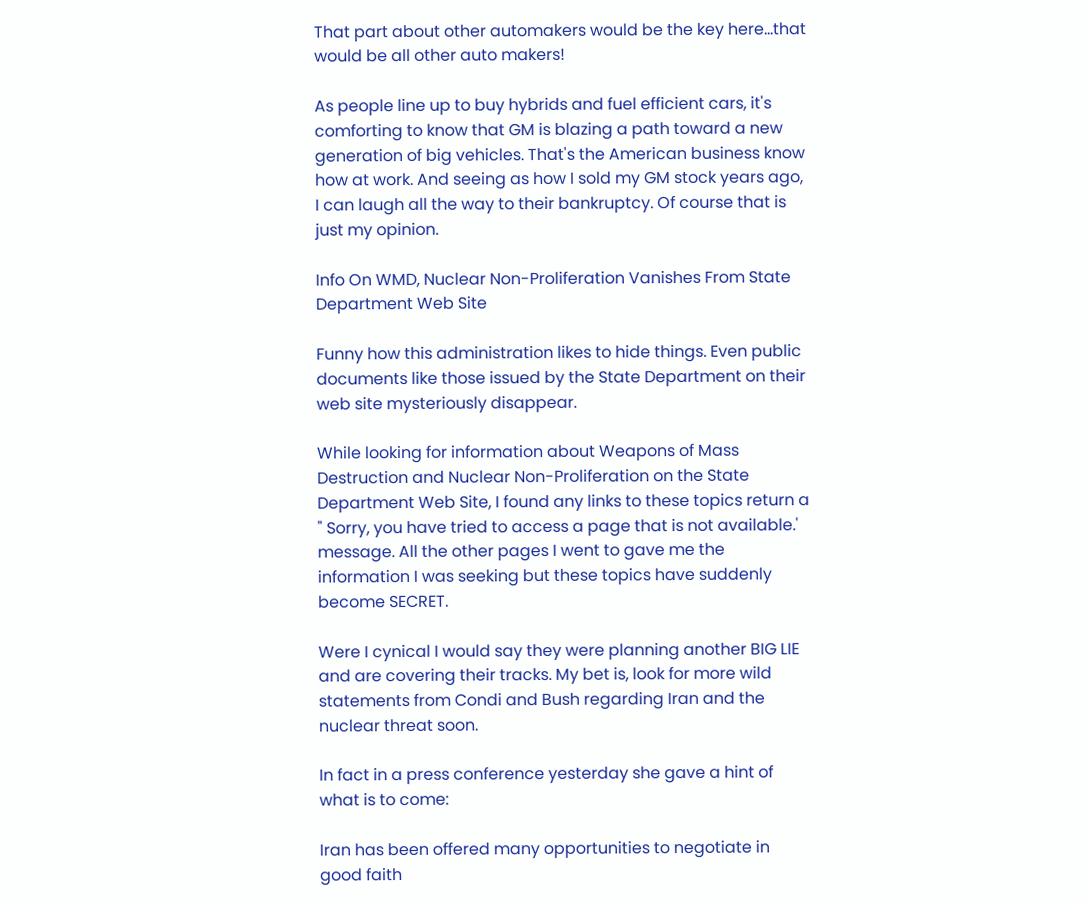That part about other automakers would be the key here...that would be all other auto makers!

As people line up to buy hybrids and fuel efficient cars, it's comforting to know that GM is blazing a path toward a new generation of big vehicles. That's the American business know how at work. And seeing as how I sold my GM stock years ago, I can laugh all the way to their bankruptcy. Of course that is just my opinion.

Info On WMD, Nuclear Non-Proliferation Vanishes From State Department Web Site

Funny how this administration likes to hide things. Even public documents like those issued by the State Department on their web site mysteriously disappear.

While looking for information about Weapons of Mass Destruction and Nuclear Non-Proliferation on the State Department Web Site, I found any links to these topics return a " Sorry, you have tried to access a page that is not available.' message. All the other pages I went to gave me the information I was seeking but these topics have suddenly become SECRET.

Were I cynical I would say they were planning another BIG LIE and are covering their tracks. My bet is, look for more wild statements from Condi and Bush regarding Iran and the nuclear threat soon.

In fact in a press conference yesterday she gave a hint of what is to come:

Iran has been offered many opportunities to negotiate in good faith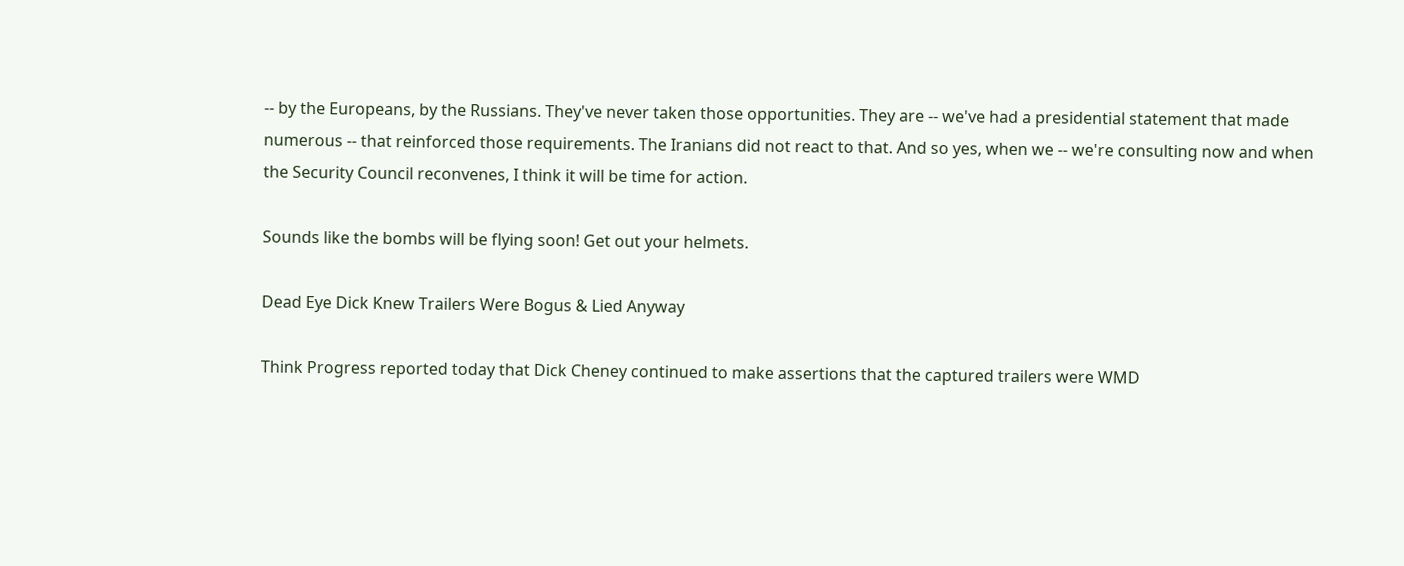-- by the Europeans, by the Russians. They've never taken those opportunities. They are -- we've had a presidential statement that made numerous -- that reinforced those requirements. The Iranians did not react to that. And so yes, when we -- we're consulting now and when the Security Council reconvenes, I think it will be time for action.

Sounds like the bombs will be flying soon! Get out your helmets.

Dead Eye Dick Knew Trailers Were Bogus & Lied Anyway

Think Progress reported today that Dick Cheney continued to make assertions that the captured trailers were WMD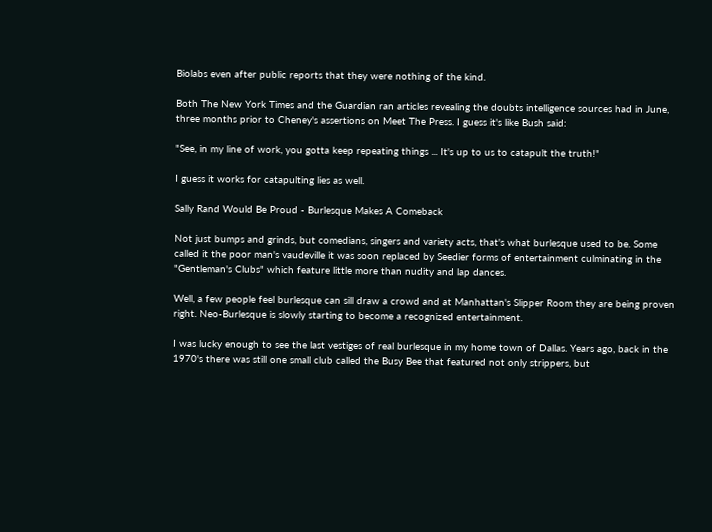Biolabs even after public reports that they were nothing of the kind.

Both The New York Times and the Guardian ran articles revealing the doubts intelligence sources had in June, three months prior to Cheney's assertions on Meet The Press. I guess it's like Bush said:

"See, in my line of work, you gotta keep repeating things ... It's up to us to catapult the truth!"

I guess it works for catapulting lies as well.

Sally Rand Would Be Proud - Burlesque Makes A Comeback

Not just bumps and grinds, but comedians, singers and variety acts, that's what burlesque used to be. Some called it the poor man's vaudeville it was soon replaced by Seedier forms of entertainment culminating in the "Gentleman's Clubs" which feature little more than nudity and lap dances.

Well, a few people feel burlesque can sill draw a crowd and at Manhattan's Slipper Room they are being proven right. Neo-Burlesque is slowly starting to become a recognized entertainment.

I was lucky enough to see the last vestiges of real burlesque in my home town of Dallas. Years ago, back in the 1970's there was still one small club called the Busy Bee that featured not only strippers, but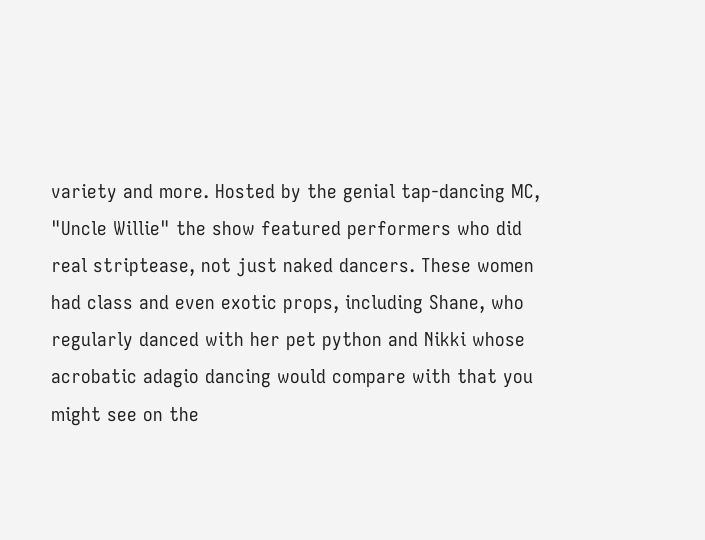variety and more. Hosted by the genial tap-dancing MC, "Uncle Willie" the show featured performers who did real striptease, not just naked dancers. These women had class and even exotic props, including Shane, who regularly danced with her pet python and Nikki whose acrobatic adagio dancing would compare with that you might see on the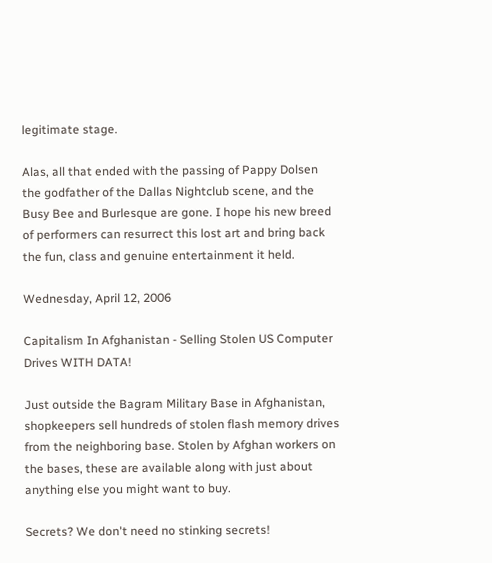legitimate stage.

Alas, all that ended with the passing of Pappy Dolsen the godfather of the Dallas Nightclub scene, and the Busy Bee and Burlesque are gone. I hope his new breed of performers can resurrect this lost art and bring back the fun, class and genuine entertainment it held.

Wednesday, April 12, 2006

Capitalism In Afghanistan - Selling Stolen US Computer Drives WITH DATA!

Just outside the Bagram Military Base in Afghanistan, shopkeepers sell hundreds of stolen flash memory drives from the neighboring base. Stolen by Afghan workers on the bases, these are available along with just about anything else you might want to buy.

Secrets? We don't need no stinking secrets!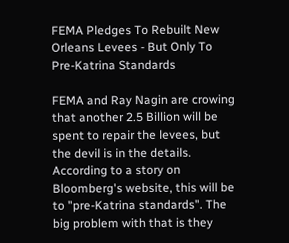FEMA Pledges To Rebuilt New Orleans Levees - But Only To Pre-Katrina Standards

FEMA and Ray Nagin are crowing that another 2.5 Billion will be spent to repair the levees, but the devil is in the details. According to a story on Bloomberg's website, this will be to "pre-Katrina standards". The big problem with that is they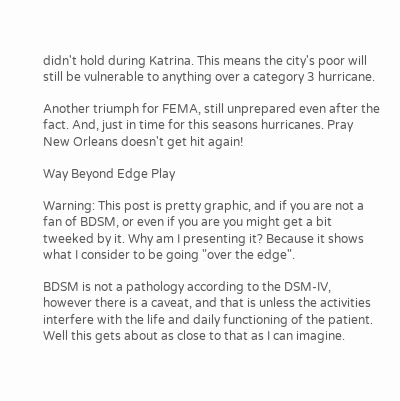didn't hold during Katrina. This means the city's poor will still be vulnerable to anything over a category 3 hurricane.

Another triumph for FEMA, still unprepared even after the fact. And, just in time for this seasons hurricanes. Pray New Orleans doesn't get hit again!

Way Beyond Edge Play

Warning: This post is pretty graphic, and if you are not a fan of BDSM, or even if you are you might get a bit tweeked by it. Why am I presenting it? Because it shows what I consider to be going "over the edge".

BDSM is not a pathology according to the DSM-IV, however there is a caveat, and that is unless the activities interfere with the life and daily functioning of the patient. Well this gets about as close to that as I can imagine.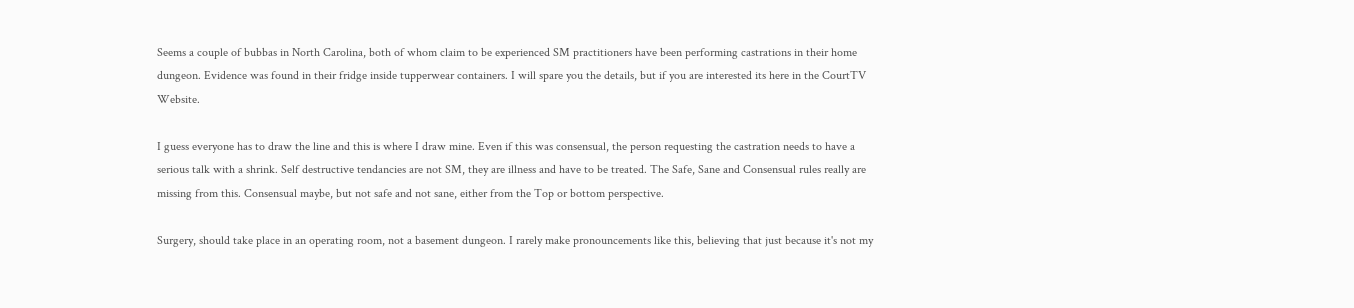Seems a couple of bubbas in North Carolina, both of whom claim to be experienced SM practitioners have been performing castrations in their home dungeon. Evidence was found in their fridge inside tupperwear containers. I will spare you the details, but if you are interested its here in the CourtTV Website.

I guess everyone has to draw the line and this is where I draw mine. Even if this was consensual, the person requesting the castration needs to have a serious talk with a shrink. Self destructive tendancies are not SM, they are illness and have to be treated. The Safe, Sane and Consensual rules really are missing from this. Consensual maybe, but not safe and not sane, either from the Top or bottom perspective.

Surgery, should take place in an operating room, not a basement dungeon. I rarely make pronouncements like this, believing that just because it's not my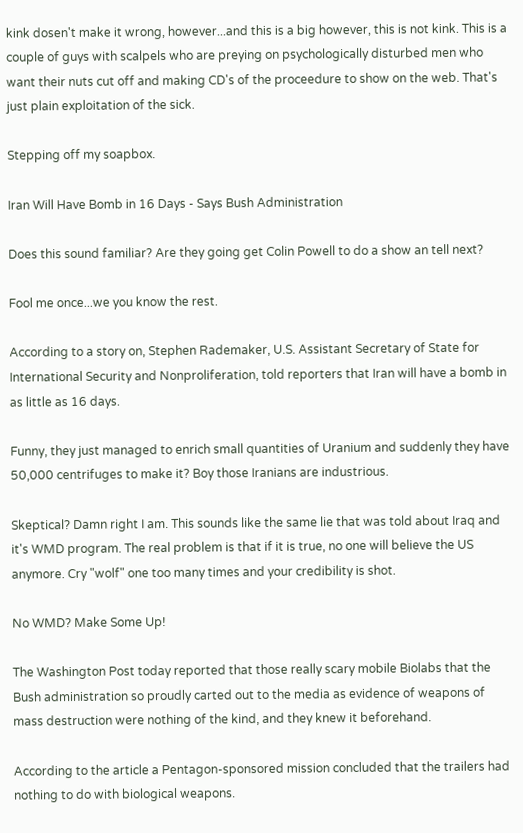kink dosen't make it wrong, however...and this is a big however, this is not kink. This is a couple of guys with scalpels who are preying on psychologically disturbed men who want their nuts cut off and making CD's of the proceedure to show on the web. That's just plain exploitation of the sick.

Stepping off my soapbox.

Iran Will Have Bomb in 16 Days - Says Bush Administration

Does this sound familiar? Are they going get Colin Powell to do a show an tell next?

Fool me once...we you know the rest.

According to a story on, Stephen Rademaker, U.S. Assistant Secretary of State for International Security and Nonproliferation, told reporters that Iran will have a bomb in as little as 16 days.

Funny, they just managed to enrich small quantities of Uranium and suddenly they have 50,000 centrifuges to make it? Boy those Iranians are industrious.

Skeptical? Damn right I am. This sounds like the same lie that was told about Iraq and it's WMD program. The real problem is that if it is true, no one will believe the US anymore. Cry "wolf" one too many times and your credibility is shot.

No WMD? Make Some Up!

The Washington Post today reported that those really scary mobile Biolabs that the Bush administration so proudly carted out to the media as evidence of weapons of mass destruction were nothing of the kind, and they knew it beforehand.

According to the article a Pentagon-sponsored mission concluded that the trailers had nothing to do with biological weapons.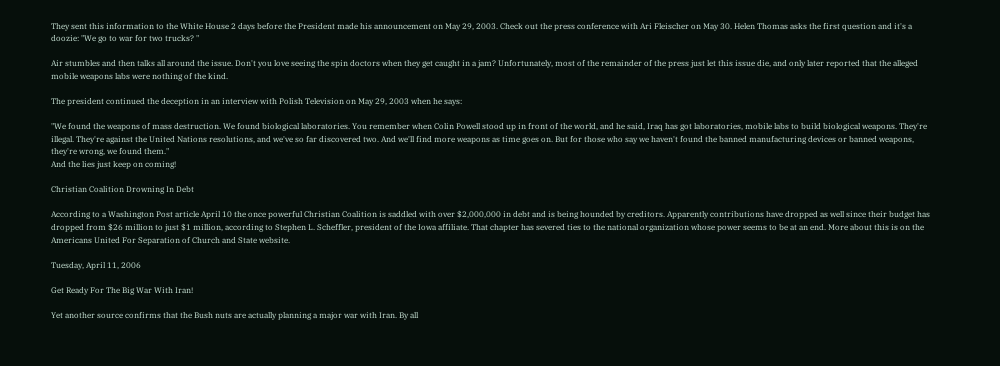They sent this information to the White House 2 days before the President made his announcement on May 29, 2003. Check out the press conference with Ari Fleischer on May 30. Helen Thomas asks the first question and it's a doozie: "We go to war for two trucks? "

Air stumbles and then talks all around the issue. Don't you love seeing the spin doctors when they get caught in a jam? Unfortunately, most of the remainder of the press just let this issue die, and only later reported that the alleged mobile weapons labs were nothing of the kind.

The president continued the deception in an interview with Polish Television on May 29, 2003 when he says:

"We found the weapons of mass destruction. We found biological laboratories. You remember when Colin Powell stood up in front of the world, and he said, Iraq has got laboratories, mobile labs to build biological weapons. They're illegal. They're against the United Nations resolutions, and we've so far discovered two. And we'll find more weapons as time goes on. But for those who say we haven't found the banned manufacturing devices or banned weapons, they're wrong, we found them."
And the lies just keep on coming!

Christian Coalition Drowning In Debt

According to a Washington Post article April 10 the once powerful Christian Coalition is saddled with over $2,000,000 in debt and is being hounded by creditors. Apparently contributions have dropped as well since their budget has dropped from $26 million to just $1 million, according to Stephen L. Scheffler, president of the Iowa affiliate. That chapter has severed ties to the national organization whose power seems to be at an end. More about this is on the Americans United For Separation of Church and State website.

Tuesday, April 11, 2006

Get Ready For The Big War With Iran!

Yet another source confirms that the Bush nuts are actually planning a major war with Iran. By all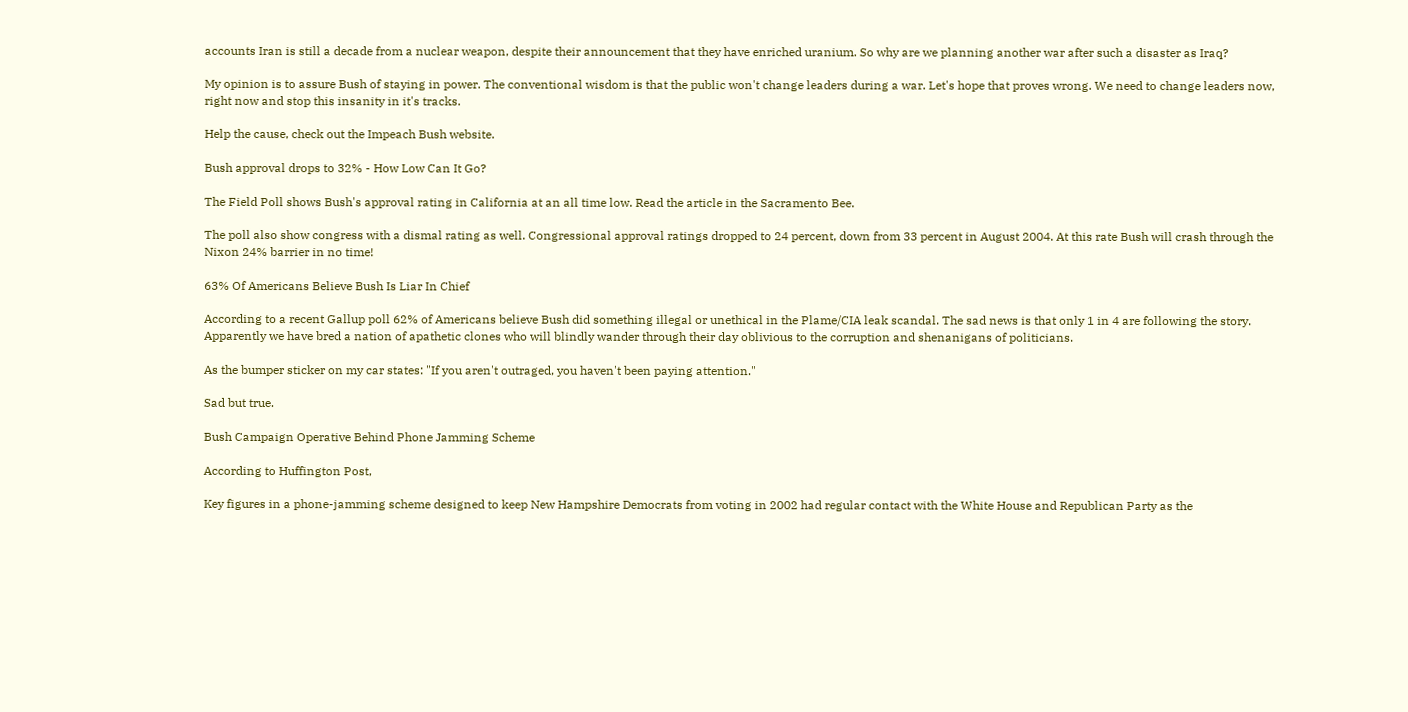accounts Iran is still a decade from a nuclear weapon, despite their announcement that they have enriched uranium. So why are we planning another war after such a disaster as Iraq?

My opinion is to assure Bush of staying in power. The conventional wisdom is that the public won't change leaders during a war. Let's hope that proves wrong. We need to change leaders now, right now and stop this insanity in it's tracks.

Help the cause, check out the Impeach Bush website.

Bush approval drops to 32% - How Low Can It Go?

The Field Poll shows Bush's approval rating in California at an all time low. Read the article in the Sacramento Bee.

The poll also show congress with a dismal rating as well. Congressional approval ratings dropped to 24 percent, down from 33 percent in August 2004. At this rate Bush will crash through the Nixon 24% barrier in no time!

63% Of Americans Believe Bush Is Liar In Chief

According to a recent Gallup poll 62% of Americans believe Bush did something illegal or unethical in the Plame/CIA leak scandal. The sad news is that only 1 in 4 are following the story. Apparently we have bred a nation of apathetic clones who will blindly wander through their day oblivious to the corruption and shenanigans of politicians.

As the bumper sticker on my car states: "If you aren't outraged, you haven't been paying attention."

Sad but true.

Bush Campaign Operative Behind Phone Jamming Scheme

According to Huffington Post,

Key figures in a phone-jamming scheme designed to keep New Hampshire Democrats from voting in 2002 had regular contact with the White House and Republican Party as the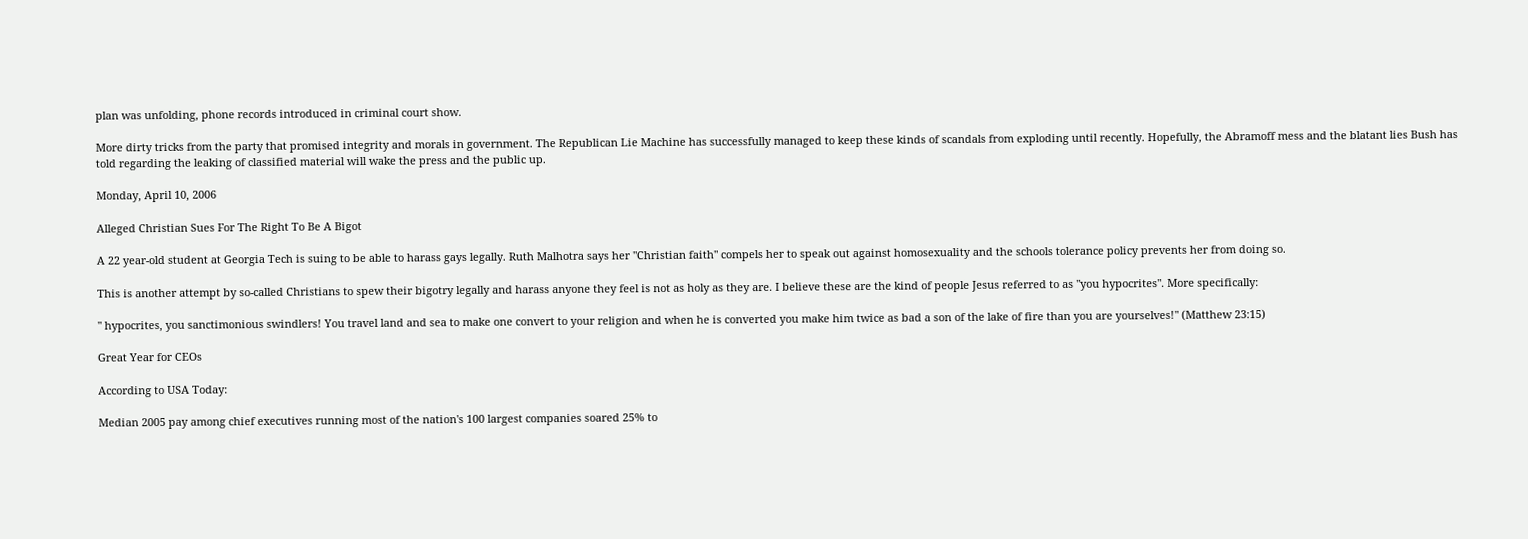plan was unfolding, phone records introduced in criminal court show.

More dirty tricks from the party that promised integrity and morals in government. The Republican Lie Machine has successfully managed to keep these kinds of scandals from exploding until recently. Hopefully, the Abramoff mess and the blatant lies Bush has told regarding the leaking of classified material will wake the press and the public up.

Monday, April 10, 2006

Alleged Christian Sues For The Right To Be A Bigot

A 22 year-old student at Georgia Tech is suing to be able to harass gays legally. Ruth Malhotra says her "Christian faith" compels her to speak out against homosexuality and the schools tolerance policy prevents her from doing so.

This is another attempt by so-called Christians to spew their bigotry legally and harass anyone they feel is not as holy as they are. I believe these are the kind of people Jesus referred to as "you hypocrites". More specifically:

" hypocrites, you sanctimonious swindlers! You travel land and sea to make one convert to your religion and when he is converted you make him twice as bad a son of the lake of fire than you are yourselves!" (Matthew 23:15)

Great Year for CEOs

According to USA Today:

Median 2005 pay among chief executives running most of the nation's 100 largest companies soared 25% to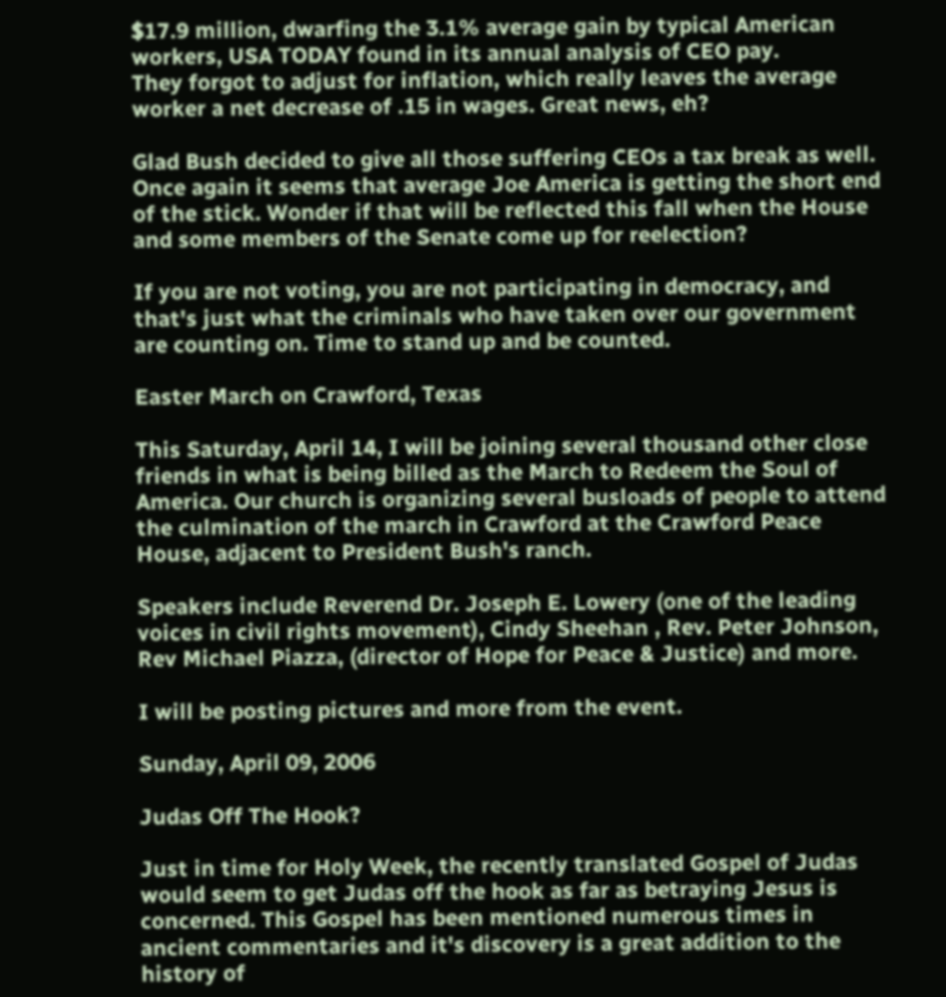$17.9 million, dwarfing the 3.1% average gain by typical American workers, USA TODAY found in its annual analysis of CEO pay.
They forgot to adjust for inflation, which really leaves the average worker a net decrease of .15 in wages. Great news, eh?

Glad Bush decided to give all those suffering CEOs a tax break as well. Once again it seems that average Joe America is getting the short end of the stick. Wonder if that will be reflected this fall when the House and some members of the Senate come up for reelection?

If you are not voting, you are not participating in democracy, and that's just what the criminals who have taken over our government are counting on. Time to stand up and be counted.

Easter March on Crawford, Texas

This Saturday, April 14, I will be joining several thousand other close friends in what is being billed as the March to Redeem the Soul of America. Our church is organizing several busloads of people to attend the culmination of the march in Crawford at the Crawford Peace House, adjacent to President Bush's ranch.

Speakers include Reverend Dr. Joseph E. Lowery (one of the leading voices in civil rights movement), Cindy Sheehan , Rev. Peter Johnson, Rev Michael Piazza, (director of Hope for Peace & Justice) and more.

I will be posting pictures and more from the event.

Sunday, April 09, 2006

Judas Off The Hook?

Just in time for Holy Week, the recently translated Gospel of Judas would seem to get Judas off the hook as far as betraying Jesus is concerned. This Gospel has been mentioned numerous times in ancient commentaries and it's discovery is a great addition to the history of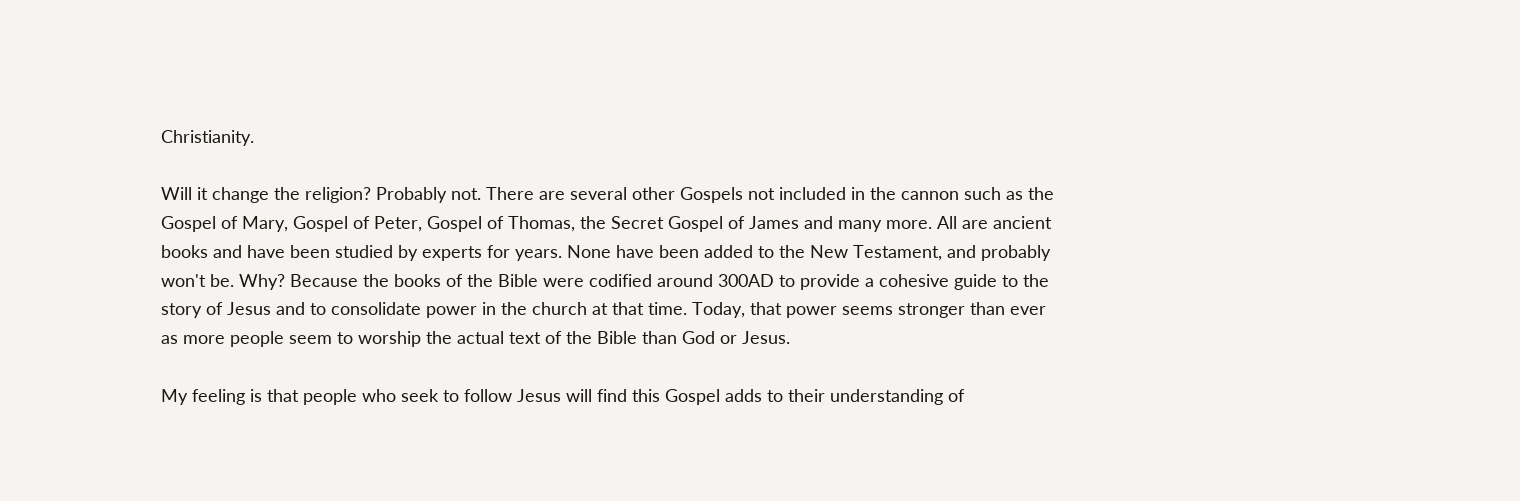Christianity.

Will it change the religion? Probably not. There are several other Gospels not included in the cannon such as the Gospel of Mary, Gospel of Peter, Gospel of Thomas, the Secret Gospel of James and many more. All are ancient books and have been studied by experts for years. None have been added to the New Testament, and probably won't be. Why? Because the books of the Bible were codified around 300AD to provide a cohesive guide to the story of Jesus and to consolidate power in the church at that time. Today, that power seems stronger than ever as more people seem to worship the actual text of the Bible than God or Jesus.

My feeling is that people who seek to follow Jesus will find this Gospel adds to their understanding of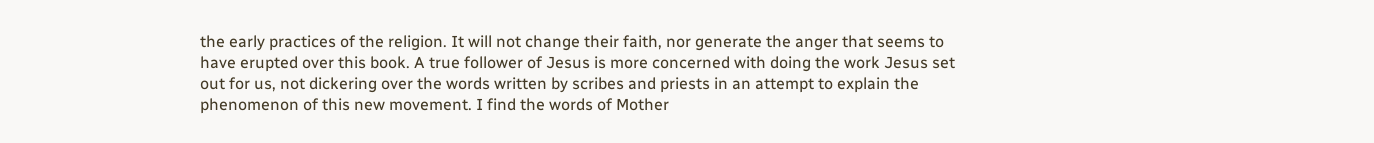the early practices of the religion. It will not change their faith, nor generate the anger that seems to have erupted over this book. A true follower of Jesus is more concerned with doing the work Jesus set out for us, not dickering over the words written by scribes and priests in an attempt to explain the phenomenon of this new movement. I find the words of Mother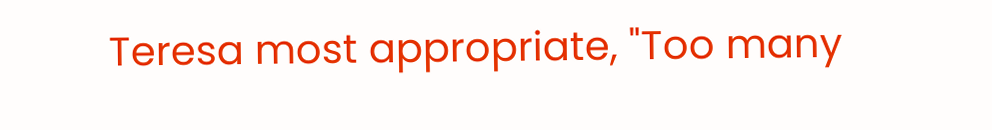Teresa most appropriate, "Too many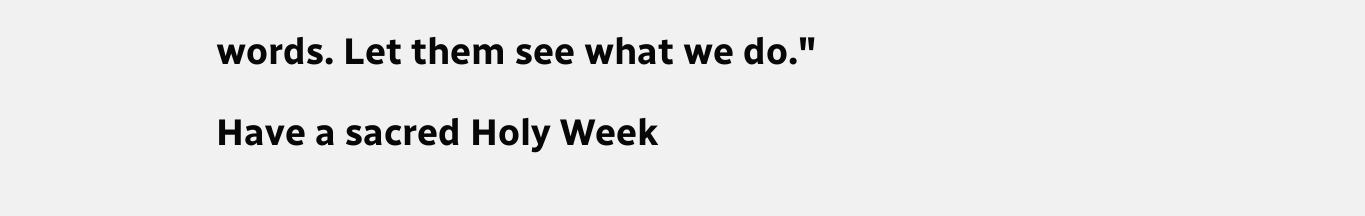words. Let them see what we do."

Have a sacred Holy Week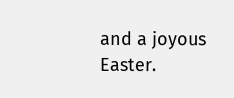and a joyous Easter.